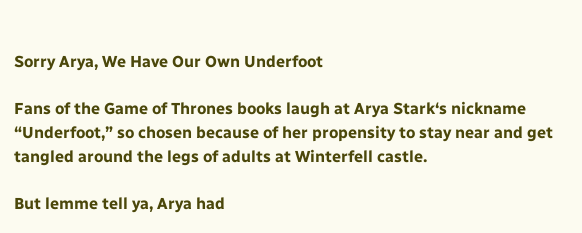Sorry Arya, We Have Our Own Underfoot

Fans of the Game of Thrones books laugh at Arya Stark‘s nickname “Underfoot,” so chosen because of her propensity to stay near and get tangled around the legs of adults at Winterfell castle.

But lemme tell ya, Arya had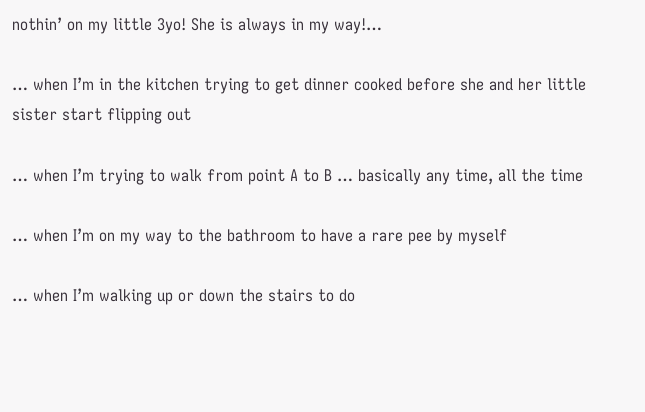nothin’ on my little 3yo! She is always in my way!…

… when I’m in the kitchen trying to get dinner cooked before she and her little sister start flipping out

… when I’m trying to walk from point A to B … basically any time, all the time

… when I’m on my way to the bathroom to have a rare pee by myself

… when I’m walking up or down the stairs to do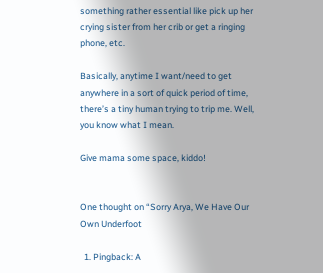something rather essential like pick up her crying sister from her crib or get a ringing phone, etc.

Basically, anytime I want/need to get anywhere in a sort of quick period of time, there’s a tiny human trying to trip me. Well, you know what I mean.

Give mama some space, kiddo!


One thought on “Sorry Arya, We Have Our Own Underfoot

  1. Pingback: A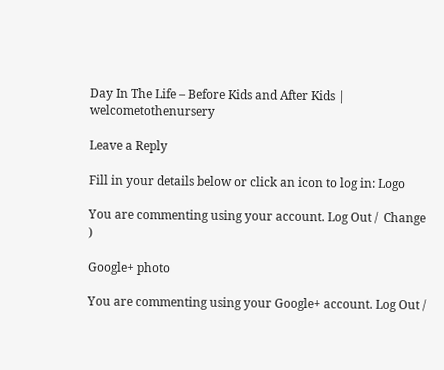Day In The Life – Before Kids and After Kids | welcometothenursery

Leave a Reply

Fill in your details below or click an icon to log in: Logo

You are commenting using your account. Log Out /  Change )

Google+ photo

You are commenting using your Google+ account. Log Out /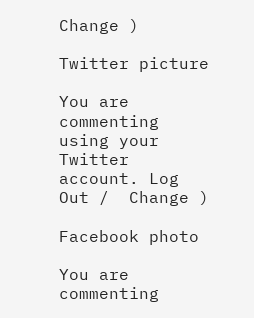Change )

Twitter picture

You are commenting using your Twitter account. Log Out /  Change )

Facebook photo

You are commenting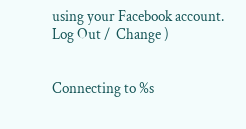using your Facebook account. Log Out /  Change )


Connecting to %s